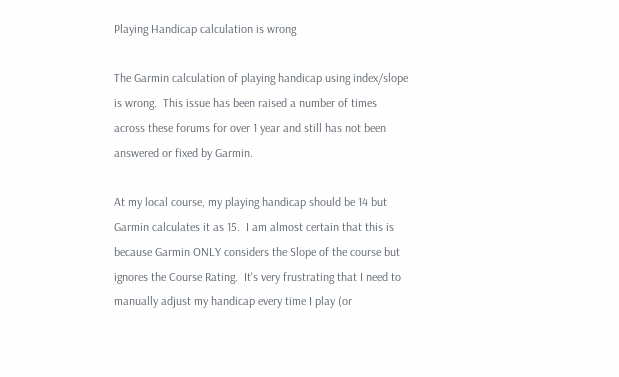Playing Handicap calculation is wrong

The Garmin calculation of playing handicap using index/slope is wrong.  This issue has been raised a number of times across these forums for over 1 year and still has not been answered or fixed by Garmin.

At my local course, my playing handicap should be 14 but Garmin calculates it as 15.  I am almost certain that this is because Garmin ONLY considers the Slope of the course but ignores the Course Rating.  It's very frustrating that I need to manually adjust my handicap every time I play (or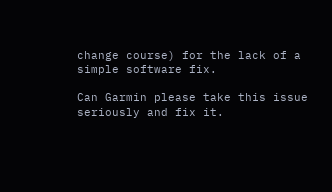change course) for the lack of a simple software fix.

Can Garmin please take this issue seriously and fix it.